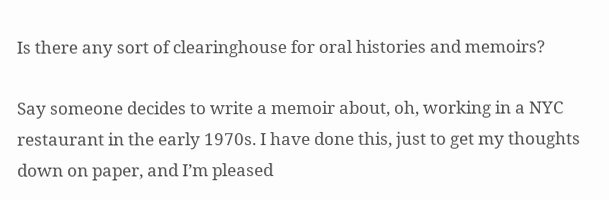Is there any sort of clearinghouse for oral histories and memoirs?

Say someone decides to write a memoir about, oh, working in a NYC restaurant in the early 1970s. I have done this, just to get my thoughts down on paper, and I’m pleased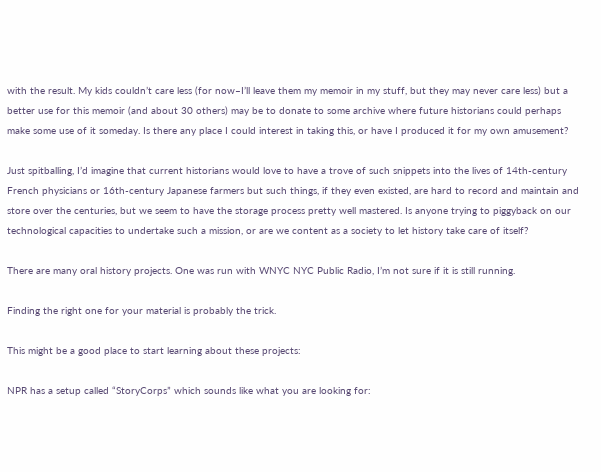with the result. My kids couldn’t care less (for now–I’ll leave them my memoir in my stuff, but they may never care less) but a better use for this memoir (and about 30 others) may be to donate to some archive where future historians could perhaps make some use of it someday. Is there any place I could interest in taking this, or have I produced it for my own amusement?

Just spitballing, I’d imagine that current historians would love to have a trove of such snippets into the lives of 14th-century French physicians or 16th-century Japanese farmers but such things, if they even existed, are hard to record and maintain and store over the centuries, but we seem to have the storage process pretty well mastered. Is anyone trying to piggyback on our technological capacities to undertake such a mission, or are we content as a society to let history take care of itself?

There are many oral history projects. One was run with WNYC NYC Public Radio, I’m not sure if it is still running.

Finding the right one for your material is probably the trick.

This might be a good place to start learning about these projects:

NPR has a setup called “StoryCorps” which sounds like what you are looking for: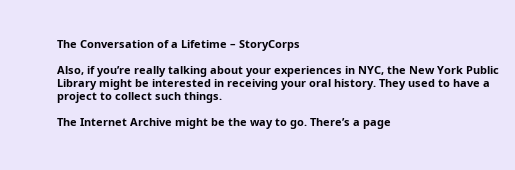The Conversation of a Lifetime – StoryCorps

Also, if you’re really talking about your experiences in NYC, the New York Public Library might be interested in receiving your oral history. They used to have a project to collect such things.

The Internet Archive might be the way to go. There’s a page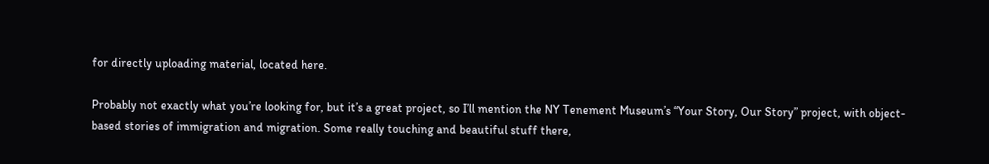for directly uploading material, located here.

Probably not exactly what you’re looking for, but it’s a great project, so I’ll mention the NY Tenement Museum’s “Your Story, Our Story” project, with object-based stories of immigration and migration. Some really touching and beautiful stuff there,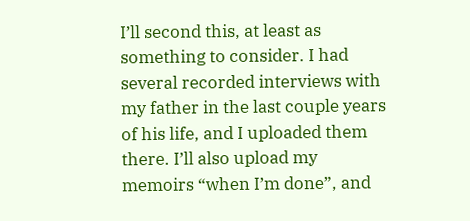I’ll second this, at least as something to consider. I had several recorded interviews with my father in the last couple years of his life, and I uploaded them there. I’ll also upload my memoirs “when I’m done”, and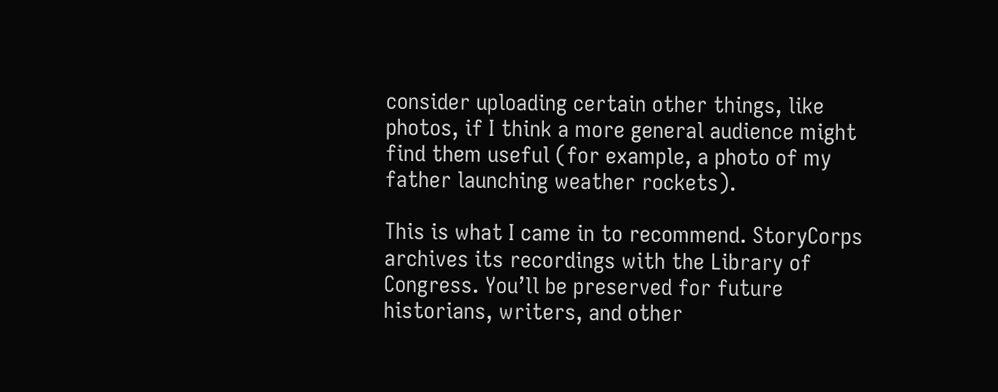consider uploading certain other things, like photos, if I think a more general audience might find them useful (for example, a photo of my father launching weather rockets).

This is what I came in to recommend. StoryCorps archives its recordings with the Library of Congress. You’ll be preserved for future historians, writers, and other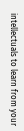intellectuals to learn from your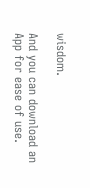wisdom.

And you can download an App for ease of use.